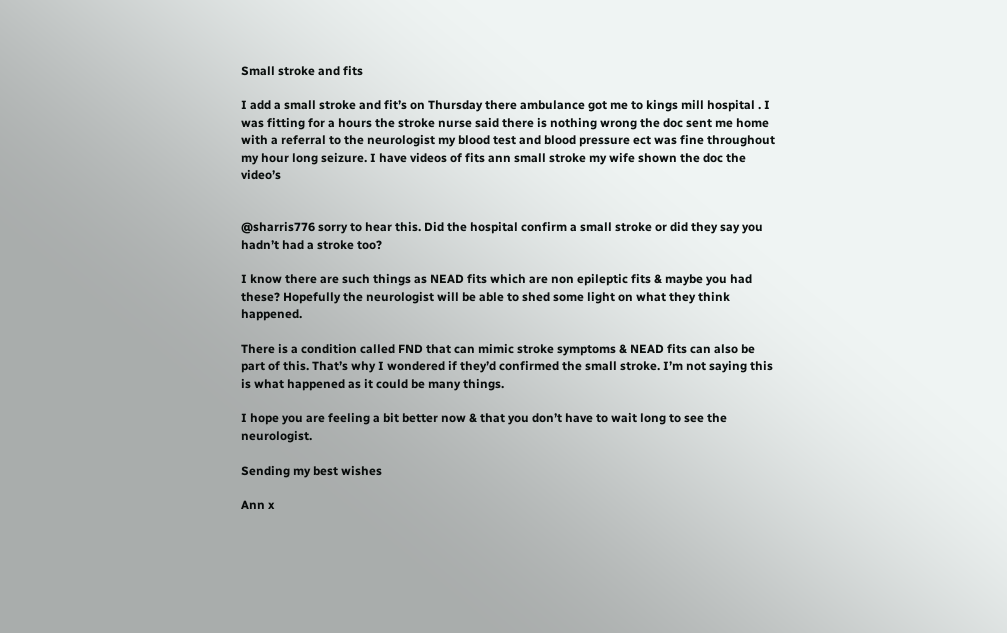Small stroke and fits

I add a small stroke and fit’s on Thursday there ambulance got me to kings mill hospital . I was fitting for a hours the stroke nurse said there is nothing wrong the doc sent me home with a referral to the neurologist my blood test and blood pressure ect was fine throughout my hour long seizure. I have videos of fits ann small stroke my wife shown the doc the video’s


@sharris776 sorry to hear this. Did the hospital confirm a small stroke or did they say you hadn’t had a stroke too?

I know there are such things as NEAD fits which are non epileptic fits & maybe you had these? Hopefully the neurologist will be able to shed some light on what they think happened.

There is a condition called FND that can mimic stroke symptoms & NEAD fits can also be part of this. That’s why I wondered if they’d confirmed the small stroke. I’m not saying this is what happened as it could be many things.

I hope you are feeling a bit better now & that you don’t have to wait long to see the neurologist.

Sending my best wishes

Ann x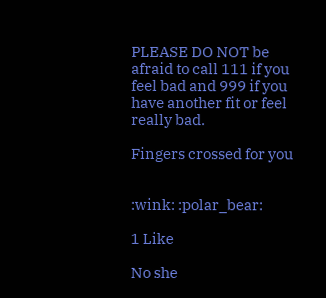PLEASE DO NOT be afraid to call 111 if you feel bad and 999 if you have another fit or feel really bad.

Fingers crossed for you


:wink: :polar_bear:

1 Like

No she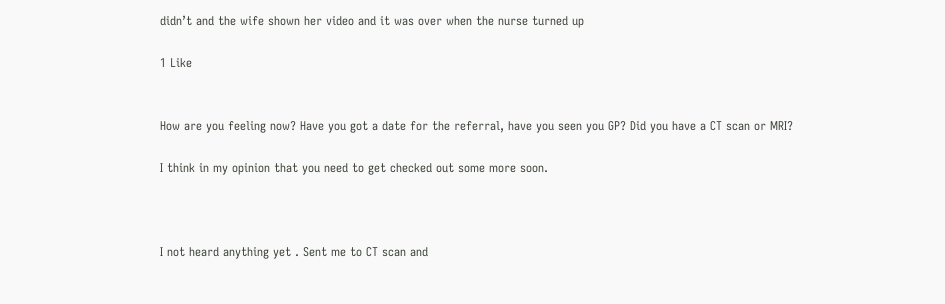didn’t and the wife shown her video and it was over when the nurse turned up

1 Like


How are you feeling now? Have you got a date for the referral, have you seen you GP? Did you have a CT scan or MRI?

I think in my opinion that you need to get checked out some more soon.



I not heard anything yet . Sent me to CT scan and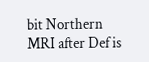bit Northern MRI after Def is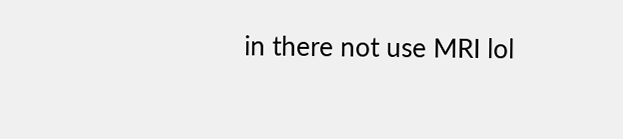in there not use MRI lol